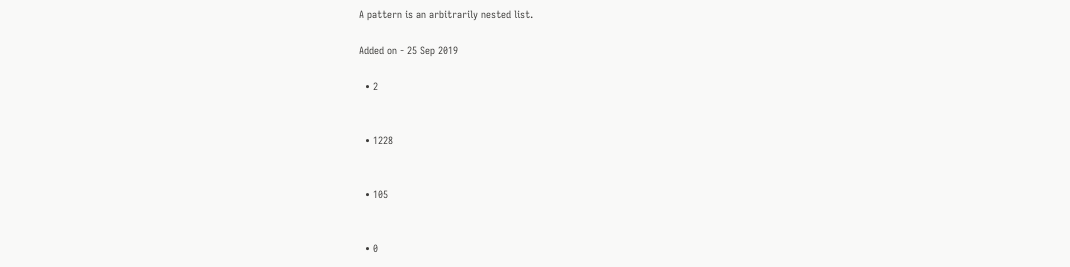A pattern is an arbitrarily nested list.

Added on - 25 Sep 2019

  • 2


  • 1228


  • 105


  • 0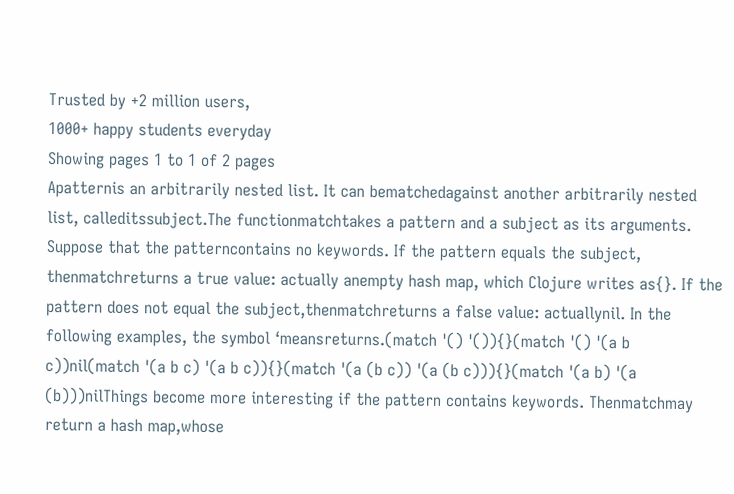Trusted by +2 million users,
1000+ happy students everyday
Showing pages 1 to 1 of 2 pages
Apatternis an arbitrarily nested list. It can bematchedagainst another arbitrarily nested list, calleditssubject.The functionmatchtakes a pattern and a subject as its arguments. Suppose that the patterncontains no keywords. If the pattern equals the subject, thenmatchreturns a true value: actually anempty hash map, which Clojure writes as{}. If the pattern does not equal the subject,thenmatchreturns a false value: actuallynil. In the following examples, the symbol ‘meansreturns.(match '() '()){}(match '() '(a b c))nil(match '(a b c) '(a b c)){}(match '(a (b c)) '(a (b c))){}(match '(a b) '(a (b)))nilThings become more interesting if the pattern contains keywords. Thenmatchmay return a hash map,whose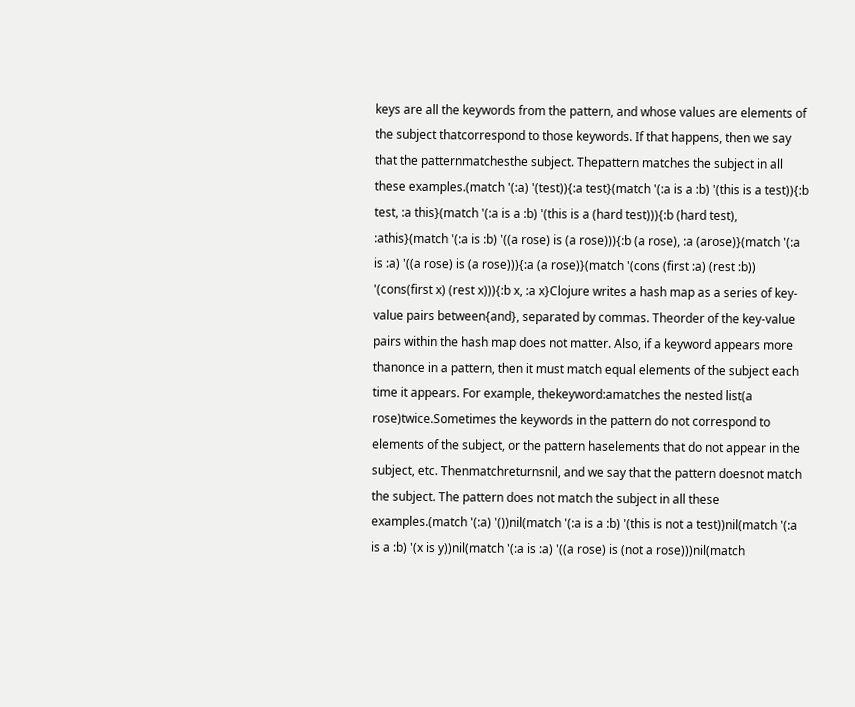keys are all the keywords from the pattern, and whose values are elements of the subject thatcorrespond to those keywords. If that happens, then we say that the patternmatchesthe subject. Thepattern matches the subject in all these examples.(match '(:a) '(test)){:a test}(match '(:a is a :b) '(this is a test)){:b test, :a this}(match '(:a is a :b) '(this is a (hard test))){:b (hard test), :athis}(match '(:a is :b) '((a rose) is (a rose))){:b (a rose), :a (arose)}(match '(:a is :a) '((a rose) is (a rose))){:a (a rose)}(match '(cons (first :a) (rest :b)) '(cons(first x) (rest x))){:b x, :a x}Clojure writes a hash map as a series of key-value pairs between{and}, separated by commas. Theorder of the key-value pairs within the hash map does not matter. Also, if a keyword appears more thanonce in a pattern, then it must match equal elements of the subject each time it appears. For example, thekeyword:amatches the nested list(a rose)twice.Sometimes the keywords in the pattern do not correspond to elements of the subject, or the pattern haselements that do not appear in the subject, etc. Thenmatchreturnsnil, and we say that the pattern doesnot match the subject. The pattern does not match the subject in all these examples.(match '(:a) '())nil(match '(:a is a :b) '(this is not a test))nil(match '(:a is a :b) '(x is y))nil(match '(:a is :a) '((a rose) is (not a rose)))nil(match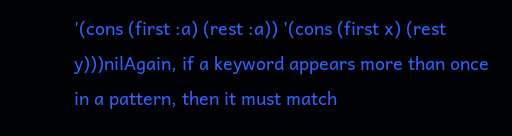'(cons (first :a) (rest :a)) '(cons (first x) (rest y)))nilAgain, if a keyword appears more than once in a pattern, then it must match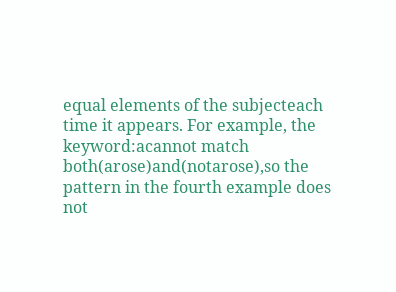equal elements of the subjecteach time it appears. For example, the keyword:acannot match both(arose)and(notarose),so the pattern in the fourth example does not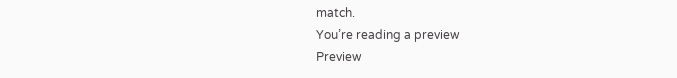match.
You’re reading a preview
Preview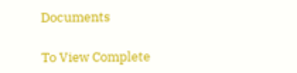Documents

To View Complete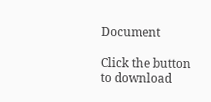Document

Click the button to download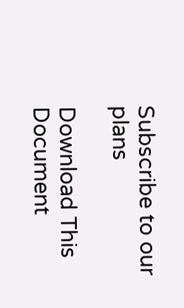Subscribe to our plans

Download This Document